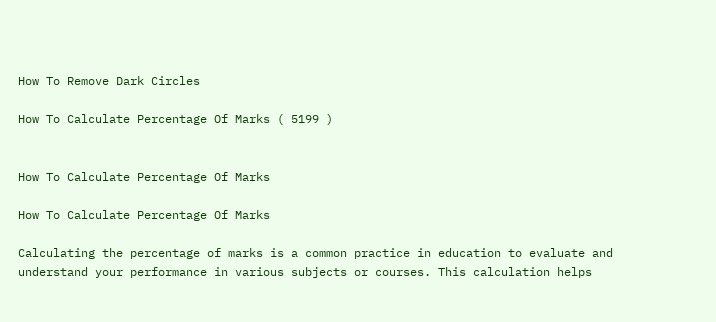How To Remove Dark Circles

How To Calculate Percentage Of Marks ( 5199 )


How To Calculate Percentage Of Marks

How To Calculate Percentage Of Marks

Calculating the percentage of marks is a common practice in education to evaluate and understand your performance in various subjects or courses. This calculation helps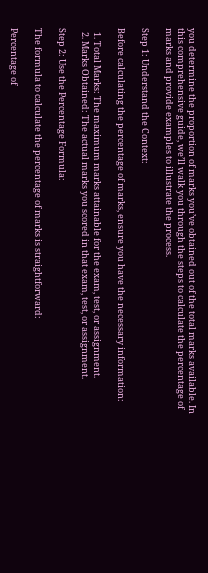you determine the proportion of marks you’ve obtained out of the total marks available. In this comprehensive guide, we’ll walk you through the steps to calculate the percentage of marks and provide examples to illustrate the process.

Step 1: Understand the Context:

Before calculating the percentage of marks, ensure you have the necessary information:

  1. Total Marks: The maximum marks attainable for the exam, test, or assignment.
  2. Marks Obtained: The actual marks you scored in that exam, test, or assignment.

Step 2: Use the Percentage Formula:

The formula to calculate the percentage of marks is straightforward:

Percentage of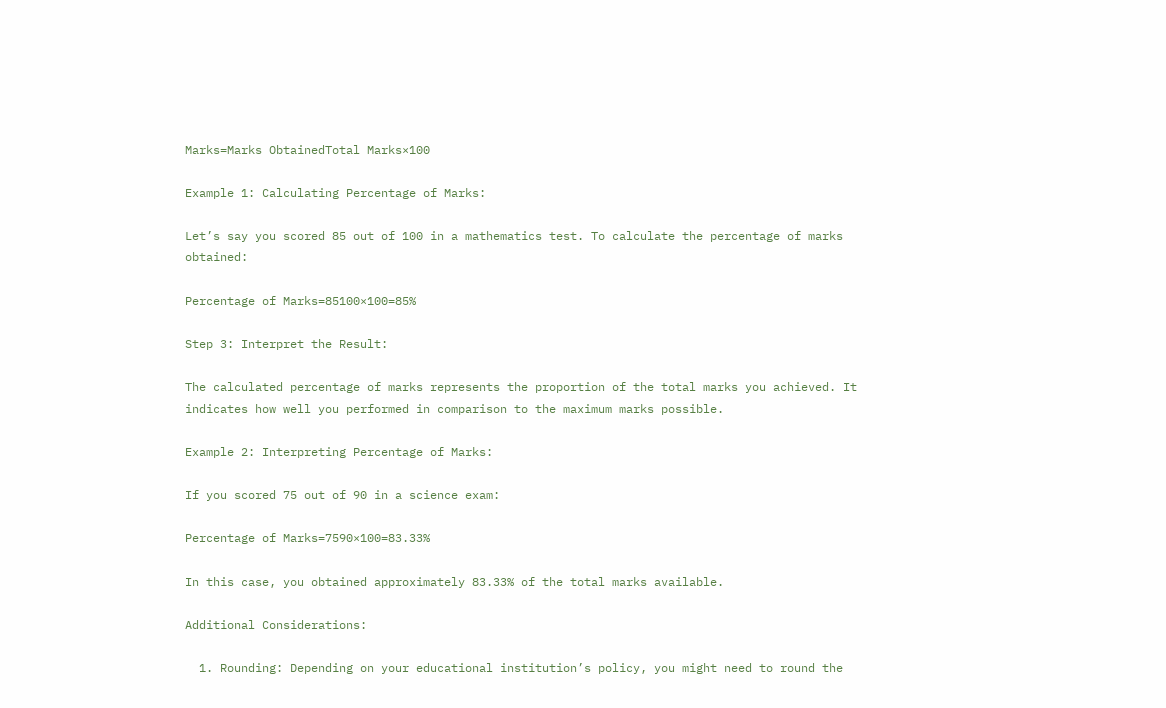Marks=Marks ObtainedTotal Marks×100

Example 1: Calculating Percentage of Marks:

Let’s say you scored 85 out of 100 in a mathematics test. To calculate the percentage of marks obtained:

Percentage of Marks=85100×100=85%

Step 3: Interpret the Result:

The calculated percentage of marks represents the proportion of the total marks you achieved. It indicates how well you performed in comparison to the maximum marks possible.

Example 2: Interpreting Percentage of Marks:

If you scored 75 out of 90 in a science exam:

Percentage of Marks=7590×100=83.33%

In this case, you obtained approximately 83.33% of the total marks available.

Additional Considerations:

  1. Rounding: Depending on your educational institution’s policy, you might need to round the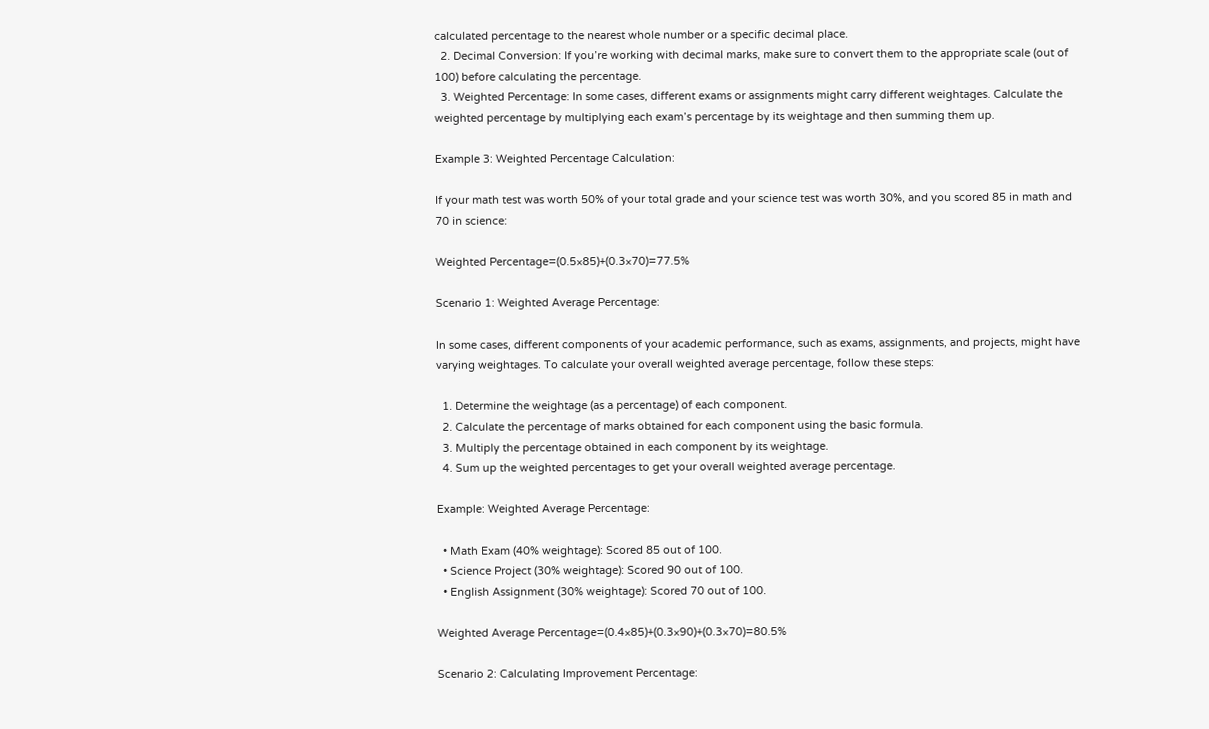calculated percentage to the nearest whole number or a specific decimal place.
  2. Decimal Conversion: If you’re working with decimal marks, make sure to convert them to the appropriate scale (out of 100) before calculating the percentage.
  3. Weighted Percentage: In some cases, different exams or assignments might carry different weightages. Calculate the weighted percentage by multiplying each exam’s percentage by its weightage and then summing them up.

Example 3: Weighted Percentage Calculation:

If your math test was worth 50% of your total grade and your science test was worth 30%, and you scored 85 in math and 70 in science:

Weighted Percentage=(0.5×85)+(0.3×70)=77.5%

Scenario 1: Weighted Average Percentage:

In some cases, different components of your academic performance, such as exams, assignments, and projects, might have varying weightages. To calculate your overall weighted average percentage, follow these steps:

  1. Determine the weightage (as a percentage) of each component.
  2. Calculate the percentage of marks obtained for each component using the basic formula.
  3. Multiply the percentage obtained in each component by its weightage.
  4. Sum up the weighted percentages to get your overall weighted average percentage.

Example: Weighted Average Percentage:

  • Math Exam (40% weightage): Scored 85 out of 100.
  • Science Project (30% weightage): Scored 90 out of 100.
  • English Assignment (30% weightage): Scored 70 out of 100.

Weighted Average Percentage=(0.4×85)+(0.3×90)+(0.3×70)=80.5%

Scenario 2: Calculating Improvement Percentage: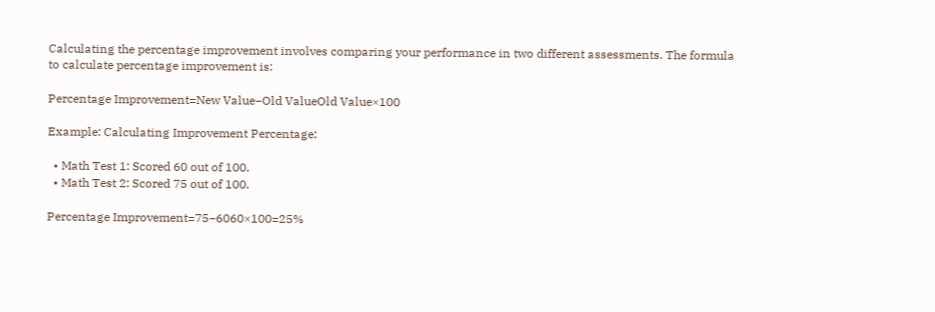Calculating the percentage improvement involves comparing your performance in two different assessments. The formula to calculate percentage improvement is:

Percentage Improvement=New Value−Old ValueOld Value×100

Example: Calculating Improvement Percentage:

  • Math Test 1: Scored 60 out of 100.
  • Math Test 2: Scored 75 out of 100.

Percentage Improvement=75−6060×100=25%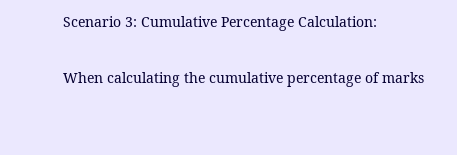Scenario 3: Cumulative Percentage Calculation:

When calculating the cumulative percentage of marks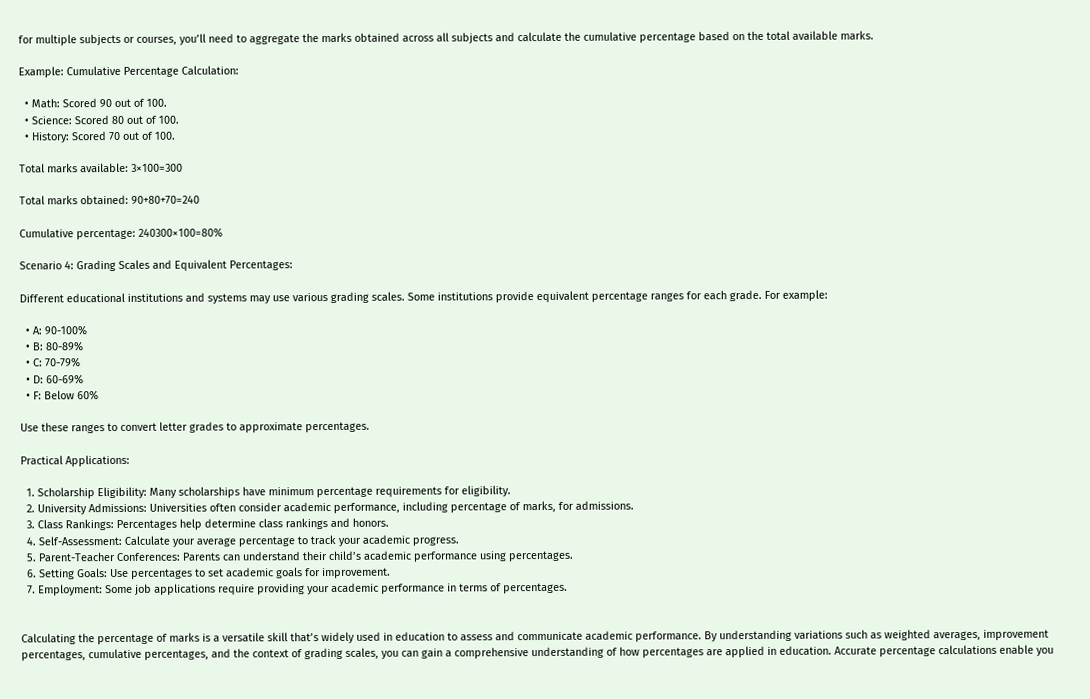for multiple subjects or courses, you’ll need to aggregate the marks obtained across all subjects and calculate the cumulative percentage based on the total available marks.

Example: Cumulative Percentage Calculation:

  • Math: Scored 90 out of 100.
  • Science: Scored 80 out of 100.
  • History: Scored 70 out of 100.

Total marks available: 3×100=300

Total marks obtained: 90+80+70=240

Cumulative percentage: 240300×100=80%

Scenario 4: Grading Scales and Equivalent Percentages:

Different educational institutions and systems may use various grading scales. Some institutions provide equivalent percentage ranges for each grade. For example:

  • A: 90-100%
  • B: 80-89%
  • C: 70-79%
  • D: 60-69%
  • F: Below 60%

Use these ranges to convert letter grades to approximate percentages.

Practical Applications:

  1. Scholarship Eligibility: Many scholarships have minimum percentage requirements for eligibility.
  2. University Admissions: Universities often consider academic performance, including percentage of marks, for admissions.
  3. Class Rankings: Percentages help determine class rankings and honors.
  4. Self-Assessment: Calculate your average percentage to track your academic progress.
  5. Parent-Teacher Conferences: Parents can understand their child’s academic performance using percentages.
  6. Setting Goals: Use percentages to set academic goals for improvement.
  7. Employment: Some job applications require providing your academic performance in terms of percentages.


Calculating the percentage of marks is a versatile skill that’s widely used in education to assess and communicate academic performance. By understanding variations such as weighted averages, improvement percentages, cumulative percentages, and the context of grading scales, you can gain a comprehensive understanding of how percentages are applied in education. Accurate percentage calculations enable you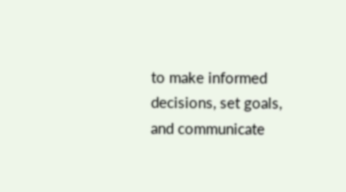to make informed decisions, set goals, and communicate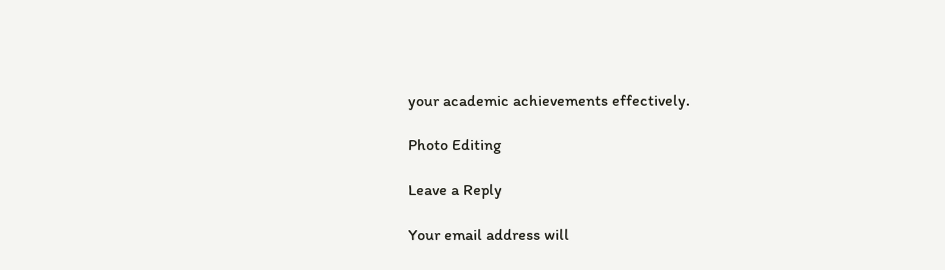your academic achievements effectively.

Photo Editing

Leave a Reply

Your email address will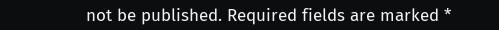not be published. Required fields are marked *